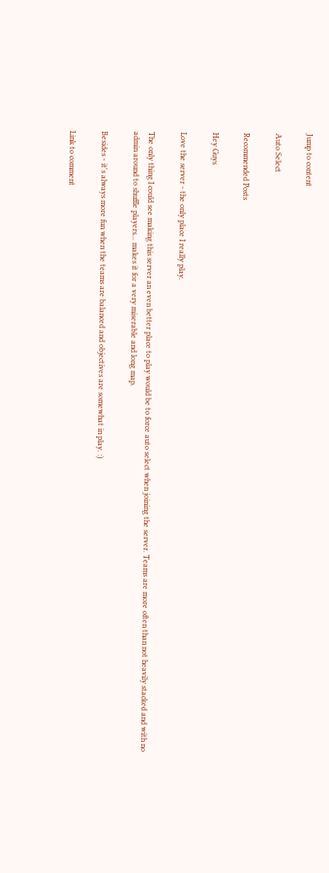Jump to content

Auto Select

Recommended Posts

Hey Guys

Love the server - the only place I really play.

The only thing I could see making this server an even better place to play would be to force auto select when joining the server. Teams are more often than not heavily stacked and with no admin around to shuffle players... makes it for a very miserable and long map.

Besides - it's always more fun when the teams are balanced and objectives are somewhat in play. :)

Link to comment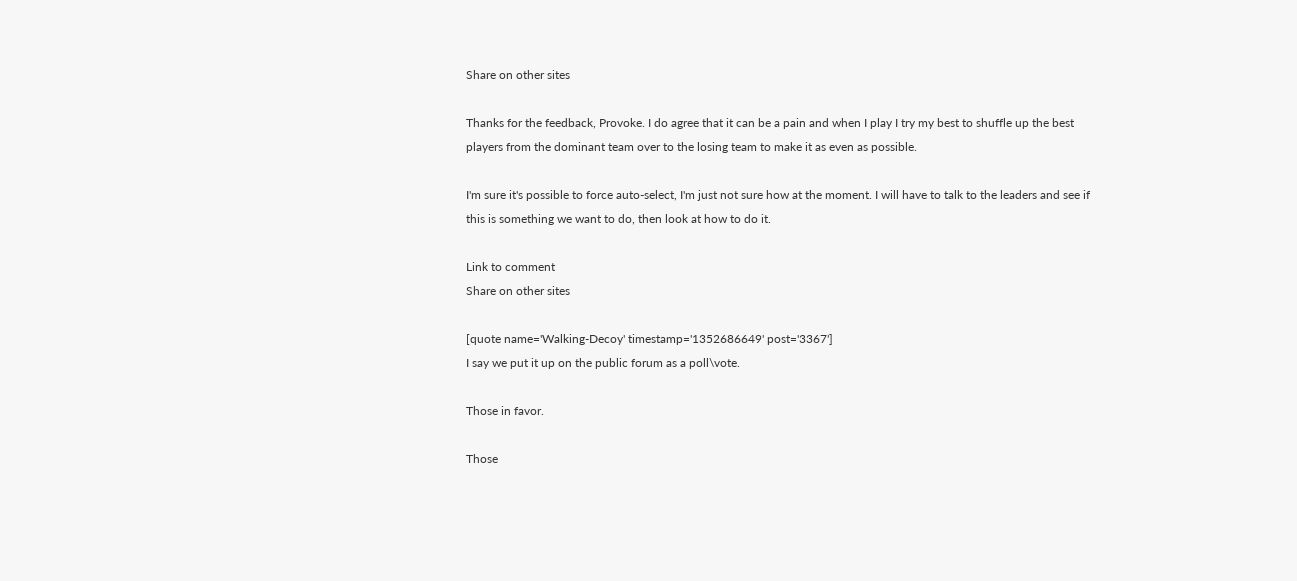Share on other sites

Thanks for the feedback, Provoke. I do agree that it can be a pain and when I play I try my best to shuffle up the best players from the dominant team over to the losing team to make it as even as possible.

I'm sure it's possible to force auto-select, I'm just not sure how at the moment. I will have to talk to the leaders and see if this is something we want to do, then look at how to do it.

Link to comment
Share on other sites

[quote name='Walking-Decoy' timestamp='1352686649' post='3367']
I say we put it up on the public forum as a poll\vote.

Those in favor.

Those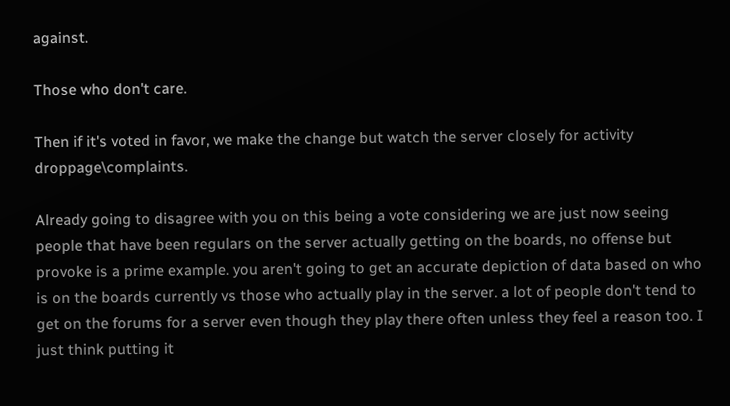against.

Those who don't care.

Then if it's voted in favor, we make the change but watch the server closely for activity droppage\complaints.

Already going to disagree with you on this being a vote considering we are just now seeing people that have been regulars on the server actually getting on the boards, no offense but provoke is a prime example. you aren't going to get an accurate depiction of data based on who is on the boards currently vs those who actually play in the server. a lot of people don't tend to get on the forums for a server even though they play there often unless they feel a reason too. I just think putting it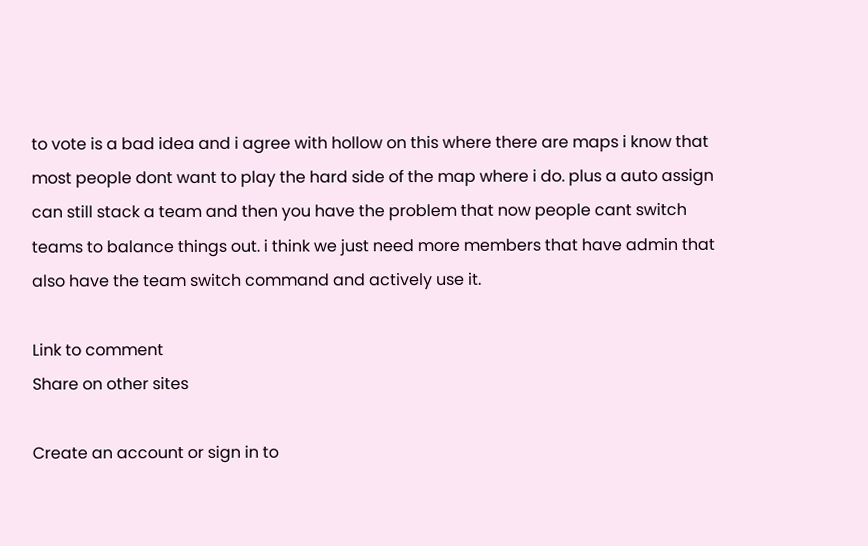to vote is a bad idea and i agree with hollow on this where there are maps i know that most people dont want to play the hard side of the map where i do. plus a auto assign can still stack a team and then you have the problem that now people cant switch teams to balance things out. i think we just need more members that have admin that also have the team switch command and actively use it.

Link to comment
Share on other sites

Create an account or sign in to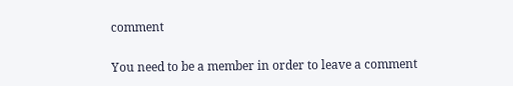comment

You need to be a member in order to leave a comment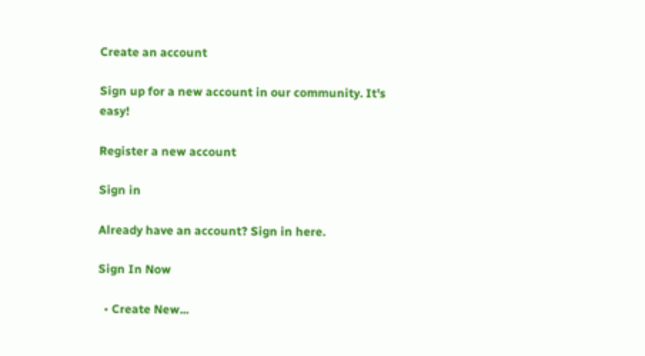Create an account

Sign up for a new account in our community. It's easy!

Register a new account

Sign in

Already have an account? Sign in here.

Sign In Now

  • Create New...